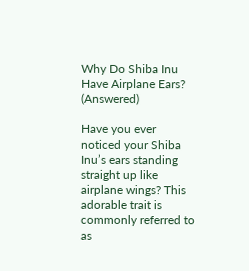Why Do Shiba Inu Have Airplane Ears? (Answered)

Have you ever noticed your Shiba Inu’s ears standing straight up like airplane wings? This adorable trait is commonly referred to as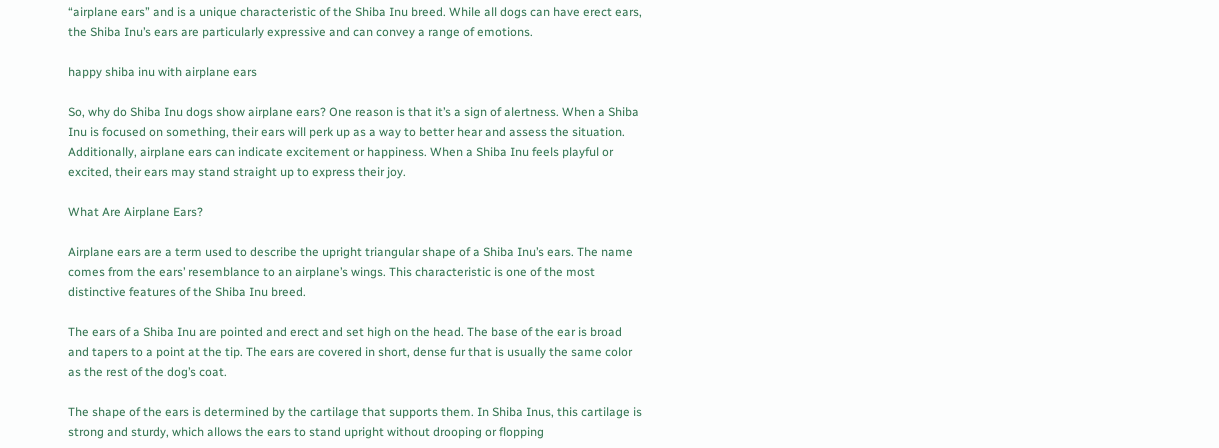“airplane ears” and is a unique characteristic of the Shiba Inu breed. While all dogs can have erect ears, the Shiba Inu’s ears are particularly expressive and can convey a range of emotions.

happy shiba inu with airplane ears

So, why do Shiba Inu dogs show airplane ears? One reason is that it’s a sign of alertness. When a Shiba Inu is focused on something, their ears will perk up as a way to better hear and assess the situation. Additionally, airplane ears can indicate excitement or happiness. When a Shiba Inu feels playful or excited, their ears may stand straight up to express their joy.

What Are Airplane Ears?

Airplane ears are a term used to describe the upright triangular shape of a Shiba Inu’s ears. The name comes from the ears’ resemblance to an airplane’s wings. This characteristic is one of the most distinctive features of the Shiba Inu breed.

The ears of a Shiba Inu are pointed and erect and set high on the head. The base of the ear is broad and tapers to a point at the tip. The ears are covered in short, dense fur that is usually the same color as the rest of the dog’s coat.

The shape of the ears is determined by the cartilage that supports them. In Shiba Inus, this cartilage is strong and sturdy, which allows the ears to stand upright without drooping or flopping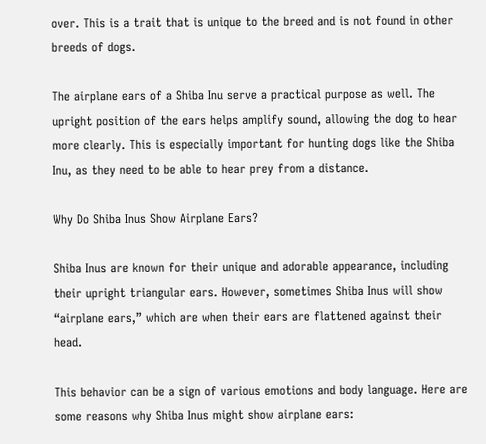over. This is a trait that is unique to the breed and is not found in other breeds of dogs.

The airplane ears of a Shiba Inu serve a practical purpose as well. The upright position of the ears helps amplify sound, allowing the dog to hear more clearly. This is especially important for hunting dogs like the Shiba Inu, as they need to be able to hear prey from a distance.

Why Do Shiba Inus Show Airplane Ears?

Shiba Inus are known for their unique and adorable appearance, including their upright triangular ears. However, sometimes Shiba Inus will show “airplane ears,” which are when their ears are flattened against their head.

This behavior can be a sign of various emotions and body language. Here are some reasons why Shiba Inus might show airplane ears: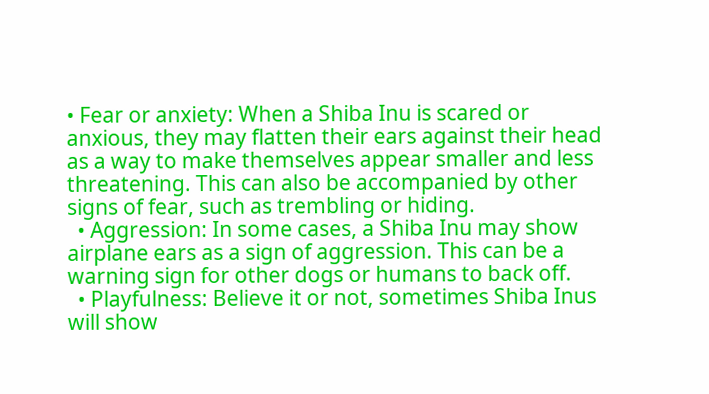• Fear or anxiety: When a Shiba Inu is scared or anxious, they may flatten their ears against their head as a way to make themselves appear smaller and less threatening. This can also be accompanied by other signs of fear, such as trembling or hiding.
  • Aggression: In some cases, a Shiba Inu may show airplane ears as a sign of aggression. This can be a warning sign for other dogs or humans to back off.
  • Playfulness: Believe it or not, sometimes Shiba Inus will show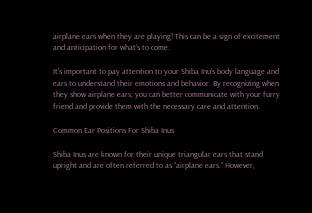airplane ears when they are playing! This can be a sign of excitement and anticipation for what’s to come.

It’s important to pay attention to your Shiba Inu’s body language and ears to understand their emotions and behavior. By recognizing when they show airplane ears, you can better communicate with your furry friend and provide them with the necessary care and attention.

Common Ear Positions For Shiba Inus

Shiba Inus are known for their unique triangular ears that stand upright and are often referred to as “airplane ears.” However,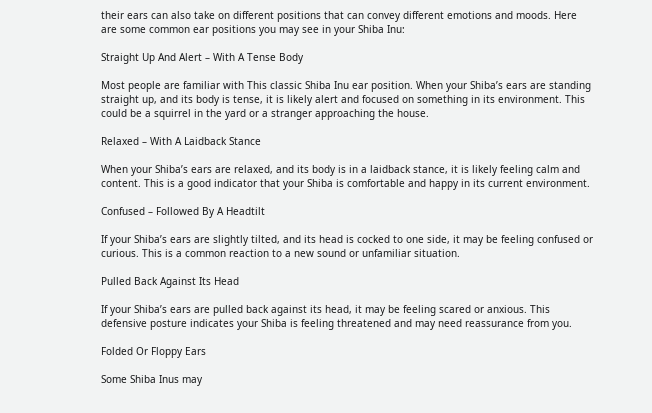their ears can also take on different positions that can convey different emotions and moods. Here are some common ear positions you may see in your Shiba Inu:

Straight Up And Alert – With A Tense Body

Most people are familiar with This classic Shiba Inu ear position. When your Shiba’s ears are standing straight up, and its body is tense, it is likely alert and focused on something in its environment. This could be a squirrel in the yard or a stranger approaching the house.

Relaxed – With A Laidback Stance

When your Shiba’s ears are relaxed, and its body is in a laidback stance, it is likely feeling calm and content. This is a good indicator that your Shiba is comfortable and happy in its current environment.

Confused – Followed By A Headtilt

If your Shiba’s ears are slightly tilted, and its head is cocked to one side, it may be feeling confused or curious. This is a common reaction to a new sound or unfamiliar situation.

Pulled Back Against Its Head

If your Shiba’s ears are pulled back against its head, it may be feeling scared or anxious. This defensive posture indicates your Shiba is feeling threatened and may need reassurance from you.

Folded Or Floppy Ears

Some Shiba Inus may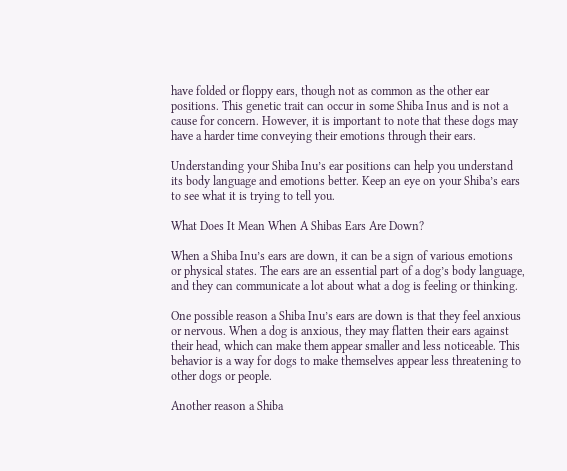have folded or floppy ears, though not as common as the other ear positions. This genetic trait can occur in some Shiba Inus and is not a cause for concern. However, it is important to note that these dogs may have a harder time conveying their emotions through their ears.

Understanding your Shiba Inu’s ear positions can help you understand its body language and emotions better. Keep an eye on your Shiba’s ears to see what it is trying to tell you.

What Does It Mean When A Shibas Ears Are Down?

When a Shiba Inu’s ears are down, it can be a sign of various emotions or physical states. The ears are an essential part of a dog’s body language, and they can communicate a lot about what a dog is feeling or thinking.

One possible reason a Shiba Inu’s ears are down is that they feel anxious or nervous. When a dog is anxious, they may flatten their ears against their head, which can make them appear smaller and less noticeable. This behavior is a way for dogs to make themselves appear less threatening to other dogs or people.

Another reason a Shiba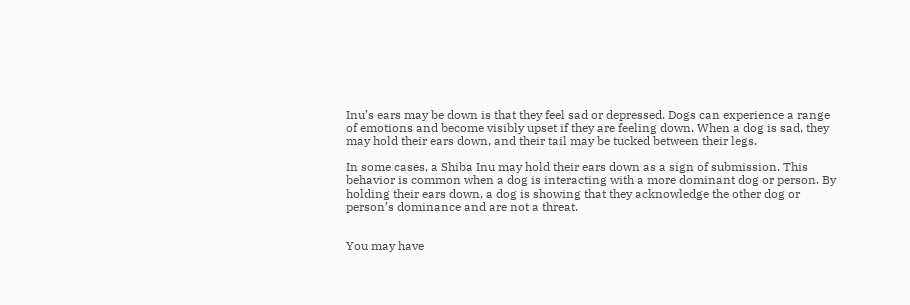Inu’s ears may be down is that they feel sad or depressed. Dogs can experience a range of emotions and become visibly upset if they are feeling down. When a dog is sad, they may hold their ears down, and their tail may be tucked between their legs.

In some cases, a Shiba Inu may hold their ears down as a sign of submission. This behavior is common when a dog is interacting with a more dominant dog or person. By holding their ears down, a dog is showing that they acknowledge the other dog or person’s dominance and are not a threat.


You may have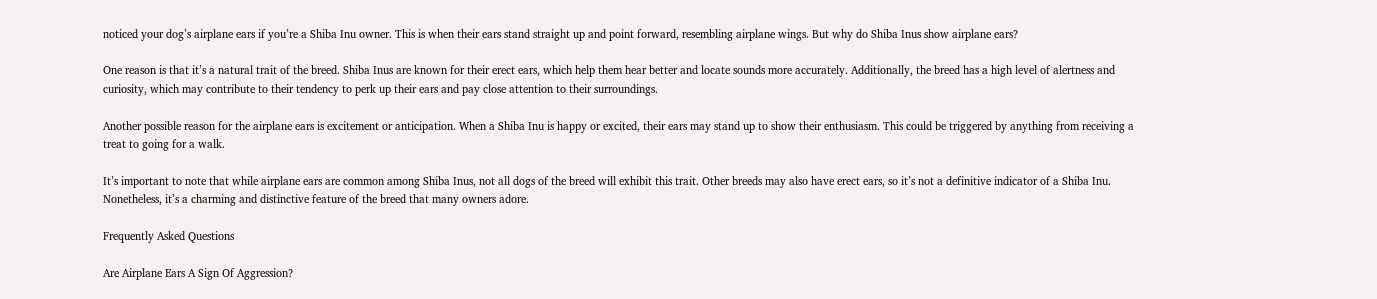noticed your dog’s airplane ears if you’re a Shiba Inu owner. This is when their ears stand straight up and point forward, resembling airplane wings. But why do Shiba Inus show airplane ears?

One reason is that it’s a natural trait of the breed. Shiba Inus are known for their erect ears, which help them hear better and locate sounds more accurately. Additionally, the breed has a high level of alertness and curiosity, which may contribute to their tendency to perk up their ears and pay close attention to their surroundings.

Another possible reason for the airplane ears is excitement or anticipation. When a Shiba Inu is happy or excited, their ears may stand up to show their enthusiasm. This could be triggered by anything from receiving a treat to going for a walk.

It’s important to note that while airplane ears are common among Shiba Inus, not all dogs of the breed will exhibit this trait. Other breeds may also have erect ears, so it’s not a definitive indicator of a Shiba Inu. Nonetheless, it’s a charming and distinctive feature of the breed that many owners adore.

Frequently Asked Questions

Are Airplane Ears A Sign Of Aggression?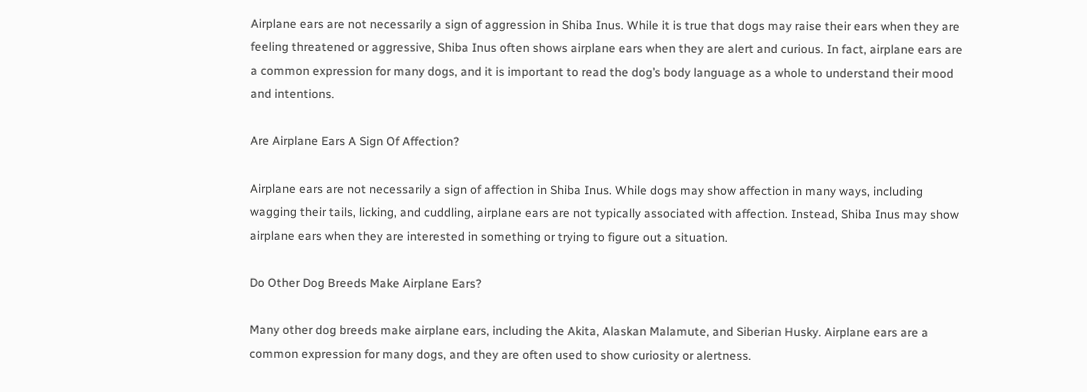Airplane ears are not necessarily a sign of aggression in Shiba Inus. While it is true that dogs may raise their ears when they are feeling threatened or aggressive, Shiba Inus often shows airplane ears when they are alert and curious. In fact, airplane ears are a common expression for many dogs, and it is important to read the dog’s body language as a whole to understand their mood and intentions.

Are Airplane Ears A Sign Of Affection?

Airplane ears are not necessarily a sign of affection in Shiba Inus. While dogs may show affection in many ways, including wagging their tails, licking, and cuddling, airplane ears are not typically associated with affection. Instead, Shiba Inus may show airplane ears when they are interested in something or trying to figure out a situation.

Do Other Dog Breeds Make Airplane Ears?

Many other dog breeds make airplane ears, including the Akita, Alaskan Malamute, and Siberian Husky. Airplane ears are a common expression for many dogs, and they are often used to show curiosity or alertness.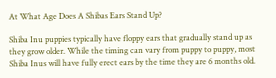At What Age Does A Shibas Ears Stand Up?

Shiba Inu puppies typically have floppy ears that gradually stand up as they grow older. While the timing can vary from puppy to puppy, most Shiba Inus will have fully erect ears by the time they are 6 months old.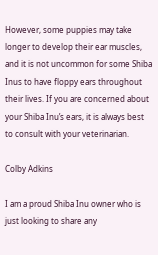However, some puppies may take longer to develop their ear muscles, and it is not uncommon for some Shiba Inus to have floppy ears throughout their lives. If you are concerned about your Shiba Inu’s ears, it is always best to consult with your veterinarian.

Colby Adkins

I am a proud Shiba Inu owner who is just looking to share any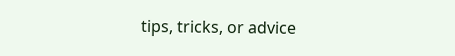tips, tricks, or advice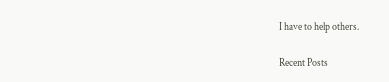I have to help others.

Recent Posts